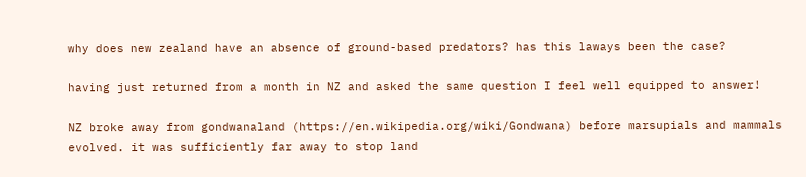why does new zealand have an absence of ground-based predators? has this laways been the case?

having just returned from a month in NZ and asked the same question I feel well equipped to answer!

NZ broke away from gondwanaland (https://en.wikipedia.org/wiki/Gondwana) before marsupials and mammals evolved. it was sufficiently far away to stop land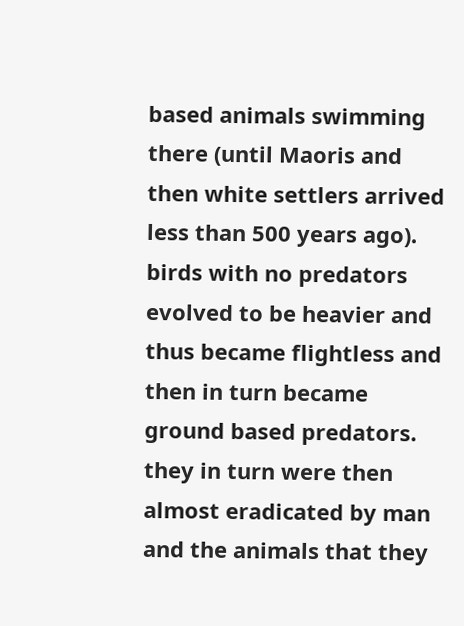based animals swimming there (until Maoris and then white settlers arrived less than 500 years ago). birds with no predators evolved to be heavier and thus became flightless and then in turn became ground based predators. they in turn were then almost eradicated by man and the animals that they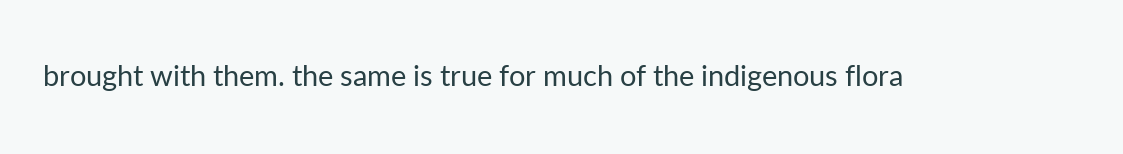brought with them. the same is true for much of the indigenous flora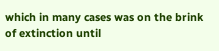which in many cases was on the brink of extinction until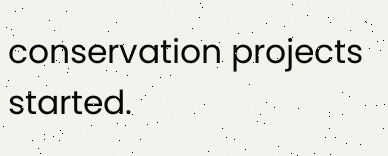conservation projects started.